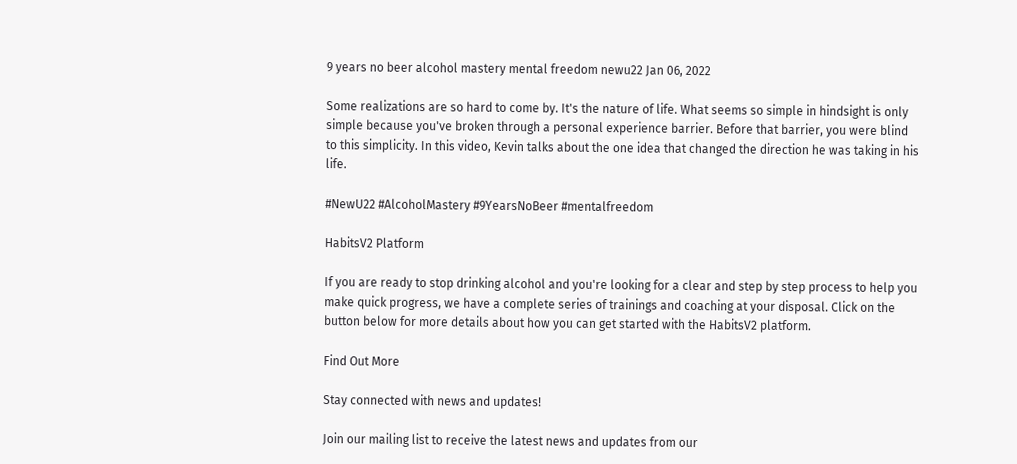9 years no beer alcohol mastery mental freedom newu22 Jan 06, 2022

Some realizations are so hard to come by. It's the nature of life. What seems so simple in hindsight is only simple because you've broken through a personal experience barrier. Before that barrier, you were blind to this simplicity. In this video, Kevin talks about the one idea that changed the direction he was taking in his life.

#NewU22 #AlcoholMastery #9YearsNoBeer #mentalfreedom

HabitsV2 Platform

If you are ready to stop drinking alcohol and you're looking for a clear and step by step process to help you make quick progress, we have a complete series of trainings and coaching at your disposal. Click on the button below for more details about how you can get started with the HabitsV2 platform.

Find Out More

Stay connected with news and updates!

Join our mailing list to receive the latest news and updates from our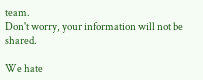team.
Don't worry, your information will not be shared.

We hate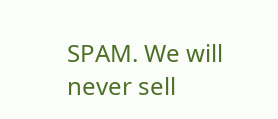SPAM. We will never sell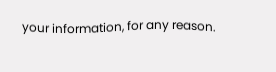your information, for any reason.